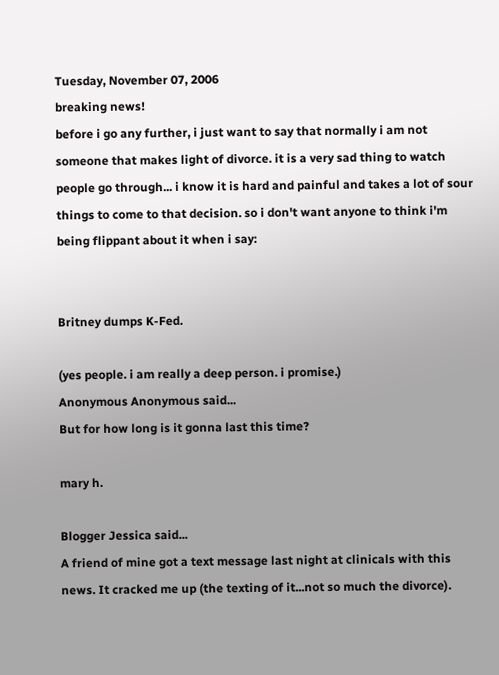Tuesday, November 07, 2006
breaking news!
before i go any further, i just want to say that normally i am not someone that makes light of divorce. it is a very sad thing to watch people go through... i know it is hard and painful and takes a lot of sour things to come to that decision. so i don't want anyone to think i'm being flippant about it when i say:


Britney dumps K-Fed.

(yes people. i am really a deep person. i promise.)
Anonymous Anonymous said...
But for how long is it gonna last this time?

mary h.

Blogger Jessica said...
A friend of mine got a text message last night at clinicals with this news. It cracked me up (the texting of it...not so much the divorce).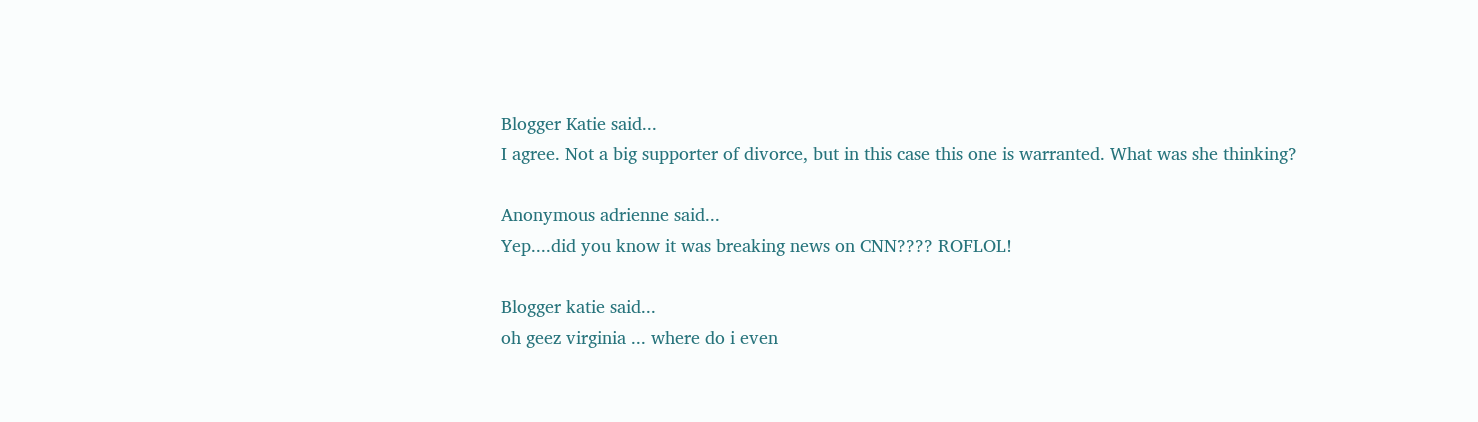Blogger Katie said...
I agree. Not a big supporter of divorce, but in this case this one is warranted. What was she thinking?

Anonymous adrienne said...
Yep....did you know it was breaking news on CNN???? ROFLOL!

Blogger katie said...
oh geez virginia ... where do i even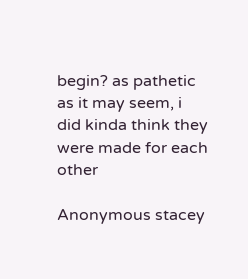begin? as pathetic as it may seem, i did kinda think they were made for each other

Anonymous stacey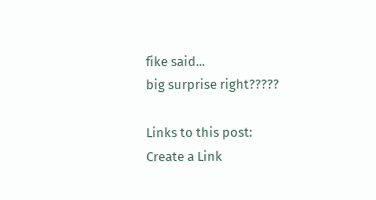fike said...
big surprise right?????

Links to this post:
Create a Link